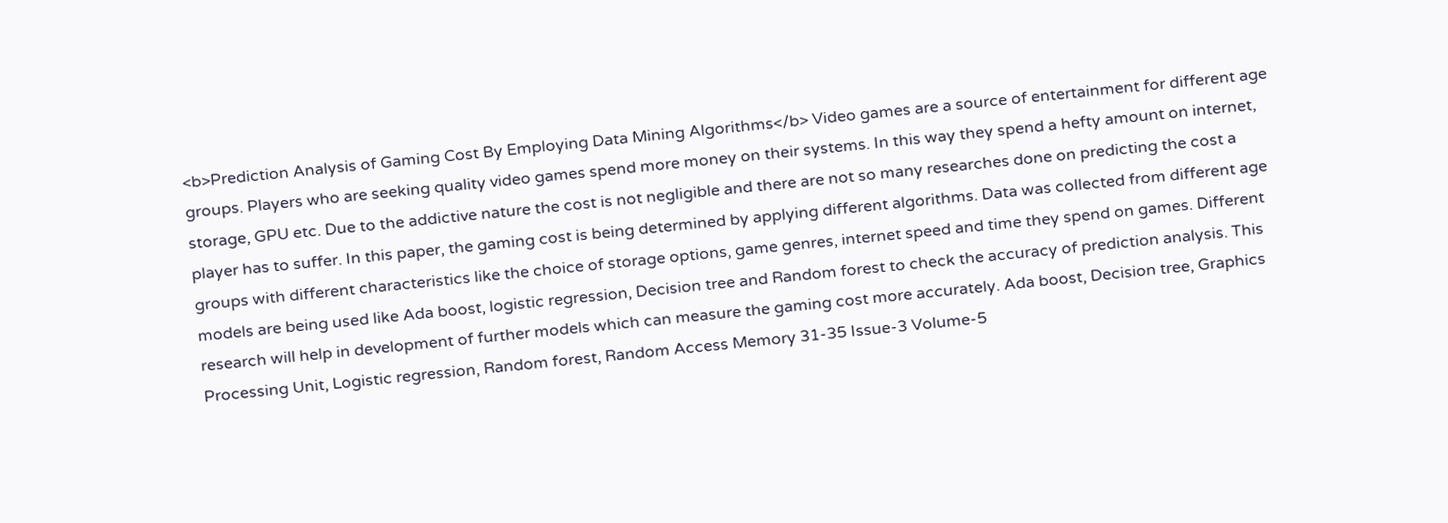<b>Prediction Analysis of Gaming Cost By Employing Data Mining Algorithms</b> Video games are a source of entertainment for different age groups. Players who are seeking quality video games spend more money on their systems. In this way they spend a hefty amount on internet, storage, GPU etc. Due to the addictive nature the cost is not negligible and there are not so many researches done on predicting the cost a player has to suffer. In this paper, the gaming cost is being determined by applying different algorithms. Data was collected from different age groups with different characteristics like the choice of storage options, game genres, internet speed and time they spend on games. Different models are being used like Ada boost, logistic regression, Decision tree and Random forest to check the accuracy of prediction analysis. This research will help in development of further models which can measure the gaming cost more accurately. Ada boost, Decision tree, Graphics Processing Unit, Logistic regression, Random forest, Random Access Memory 31-35 Issue-3 Volume-5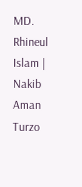MD. Rhineul Islam | Nakib Aman Turzo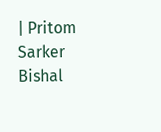| Pritom Sarker Bishal